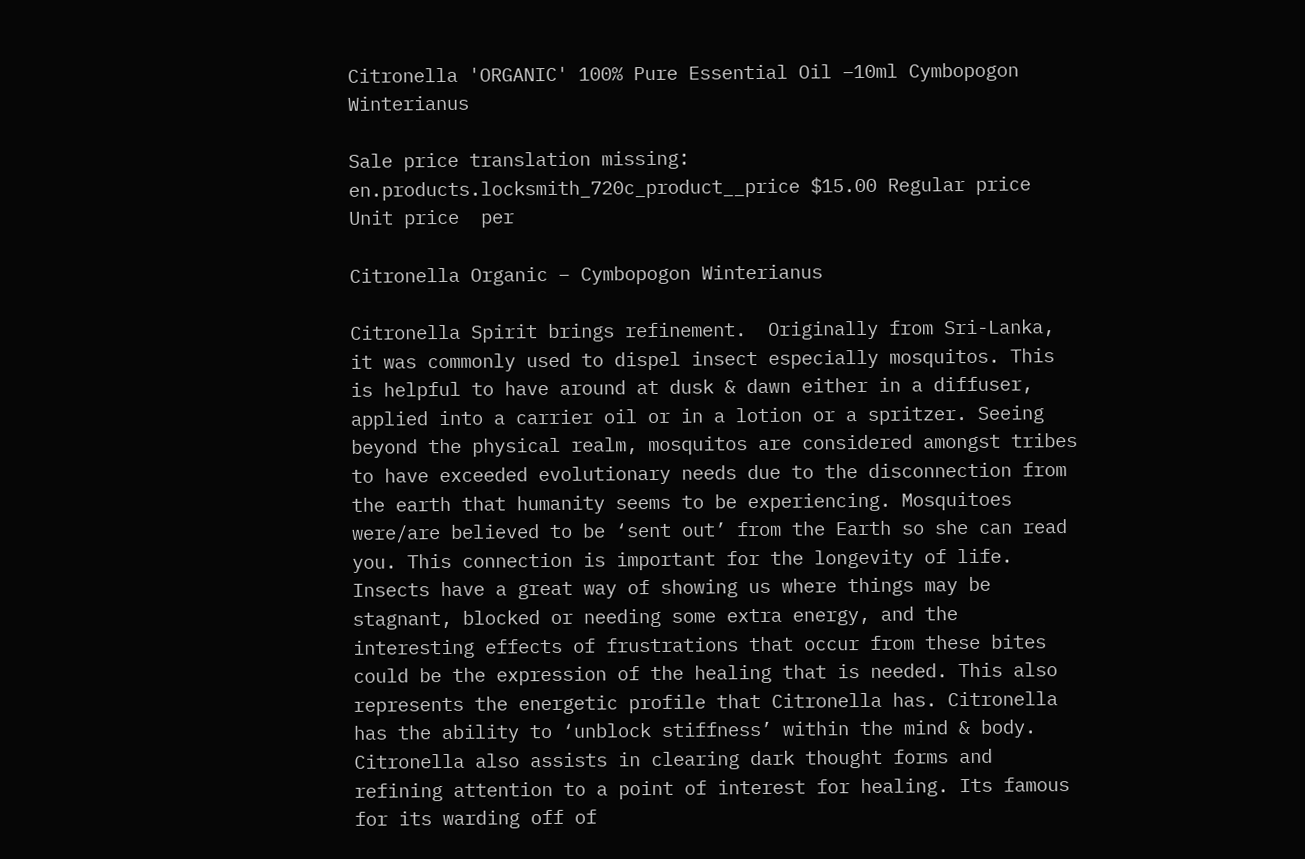Citronella 'ORGANIC' 100% Pure Essential Oil –10ml Cymbopogon Winterianus

Sale price translation missing: en.products.locksmith_720c_product__price $15.00 Regular price Unit price  per

Citronella Organic – Cymbopogon Winterianus

Citronella Spirit brings refinement.  Originally from Sri-Lanka, it was commonly used to dispel insect especially mosquitos. This is helpful to have around at dusk & dawn either in a diffuser, applied into a carrier oil or in a lotion or a spritzer. Seeing beyond the physical realm, mosquitos are considered amongst tribes to have exceeded evolutionary needs due to the disconnection from the earth that humanity seems to be experiencing. Mosquitoes were/are believed to be ‘sent out’ from the Earth so she can read you. This connection is important for the longevity of life. Insects have a great way of showing us where things may be stagnant, blocked or needing some extra energy, and the interesting effects of frustrations that occur from these bites could be the expression of the healing that is needed. This also represents the energetic profile that Citronella has. Citronella has the ability to ‘unblock stiffness’ within the mind & body. Citronella also assists in clearing dark thought forms and refining attention to a point of interest for healing. Its famous for its warding off of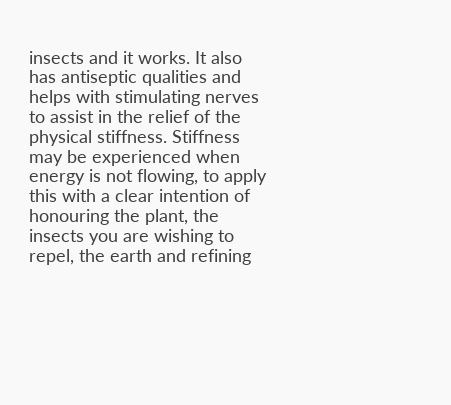insects and it works. It also has antiseptic qualities and helps with stimulating nerves to assist in the relief of the physical stiffness. Stiffness may be experienced when energy is not flowing, to apply this with a clear intention of honouring the plant, the insects you are wishing to repel, the earth and refining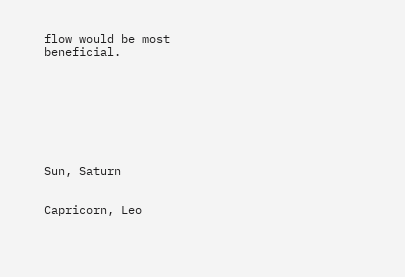flow would be most beneficial.








Sun, Saturn


Capricorn, Leo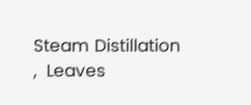Steam Distillation ,  Leaves